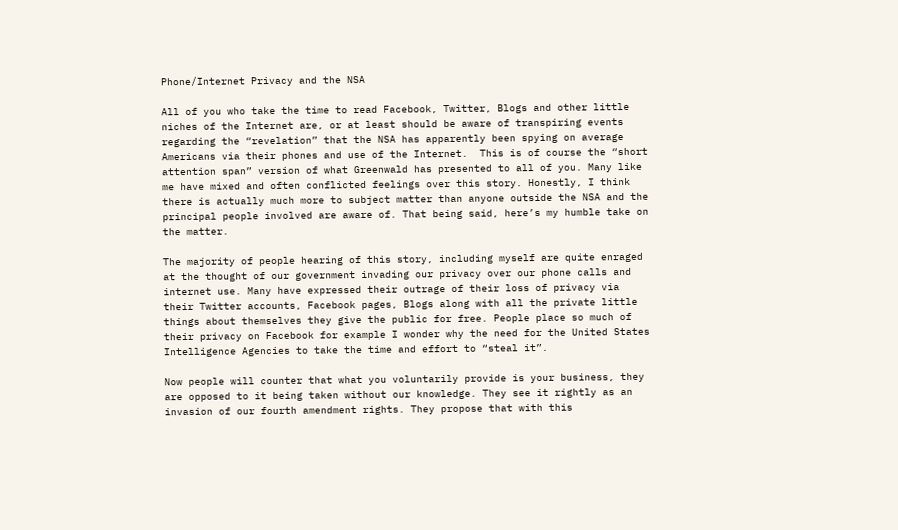Phone/Internet Privacy and the NSA

All of you who take the time to read Facebook, Twitter, Blogs and other little niches of the Internet are, or at least should be aware of transpiring events regarding the “revelation” that the NSA has apparently been spying on average Americans via their phones and use of the Internet.  This is of course the “short attention span” version of what Greenwald has presented to all of you. Many like me have mixed and often conflicted feelings over this story. Honestly, I think there is actually much more to subject matter than anyone outside the NSA and the principal people involved are aware of. That being said, here’s my humble take on the matter.

The majority of people hearing of this story, including myself are quite enraged at the thought of our government invading our privacy over our phone calls and internet use. Many have expressed their outrage of their loss of privacy via their Twitter accounts, Facebook pages, Blogs along with all the private little things about themselves they give the public for free. People place so much of their privacy on Facebook for example I wonder why the need for the United States Intelligence Agencies to take the time and effort to “steal it”.

Now people will counter that what you voluntarily provide is your business, they are opposed to it being taken without our knowledge. They see it rightly as an invasion of our fourth amendment rights. They propose that with this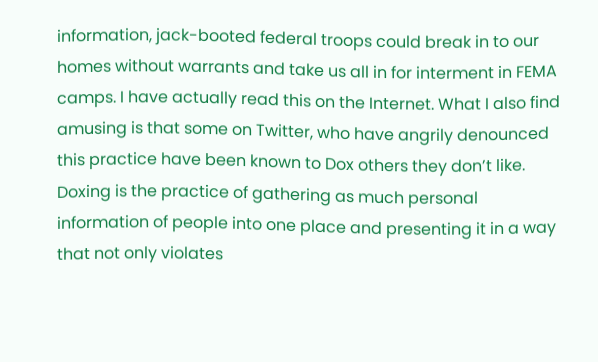information, jack-booted federal troops could break in to our homes without warrants and take us all in for interment in FEMA camps. I have actually read this on the Internet. What I also find amusing is that some on Twitter, who have angrily denounced this practice have been known to Dox others they don’t like. Doxing is the practice of gathering as much personal information of people into one place and presenting it in a way that not only violates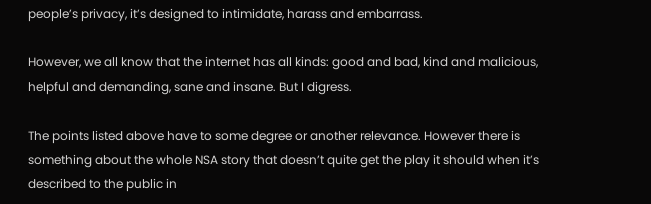people’s privacy, it’s designed to intimidate, harass and embarrass.

However, we all know that the internet has all kinds: good and bad, kind and malicious, helpful and demanding, sane and insane. But I digress.

The points listed above have to some degree or another relevance. However there is something about the whole NSA story that doesn’t quite get the play it should when it’s described to the public in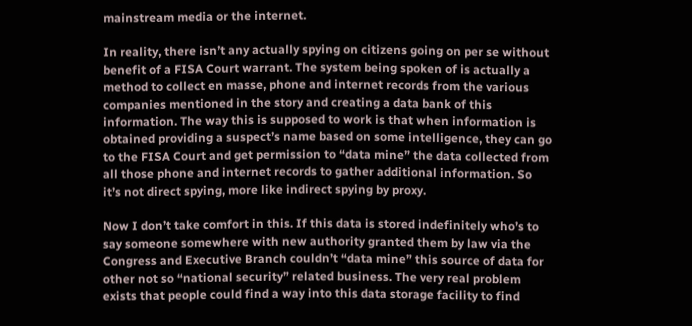mainstream media or the internet.

In reality, there isn’t any actually spying on citizens going on per se without benefit of a FISA Court warrant. The system being spoken of is actually a method to collect en masse, phone and internet records from the various companies mentioned in the story and creating a data bank of this information. The way this is supposed to work is that when information is obtained providing a suspect’s name based on some intelligence, they can go to the FISA Court and get permission to “data mine” the data collected from all those phone and internet records to gather additional information. So it’s not direct spying, more like indirect spying by proxy.

Now I don’t take comfort in this. If this data is stored indefinitely who’s to say someone somewhere with new authority granted them by law via the Congress and Executive Branch couldn’t “data mine” this source of data for other not so “national security” related business. The very real problem exists that people could find a way into this data storage facility to find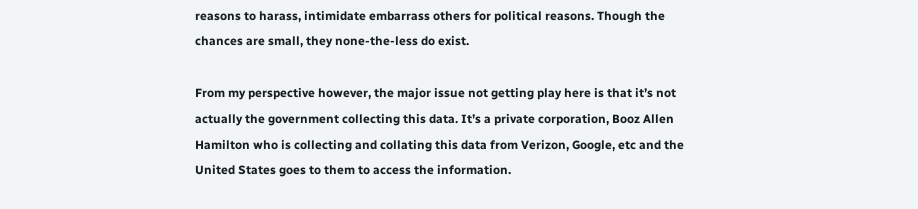reasons to harass, intimidate embarrass others for political reasons. Though the chances are small, they none-the-less do exist.

From my perspective however, the major issue not getting play here is that it’s not actually the government collecting this data. It’s a private corporation, Booz Allen Hamilton who is collecting and collating this data from Verizon, Google, etc and the United States goes to them to access the information.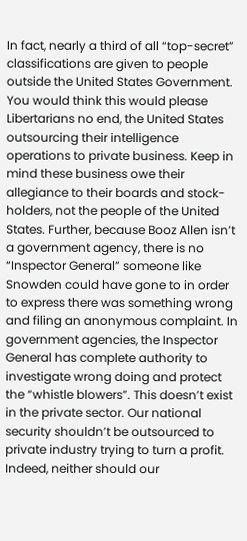In fact, nearly a third of all “top-secret” classifications are given to people outside the United States Government. You would think this would please Libertarians no end, the United States outsourcing their intelligence operations to private business. Keep in mind these business owe their allegiance to their boards and stock-holders, not the people of the United States. Further, because Booz Allen isn’t a government agency, there is no “Inspector General” someone like Snowden could have gone to in order to express there was something wrong and filing an anonymous complaint. In government agencies, the Inspector General has complete authority to investigate wrong doing and protect the “whistle blowers”. This doesn’t exist in the private sector. Our national security shouldn’t be outsourced to private industry trying to turn a profit. Indeed, neither should our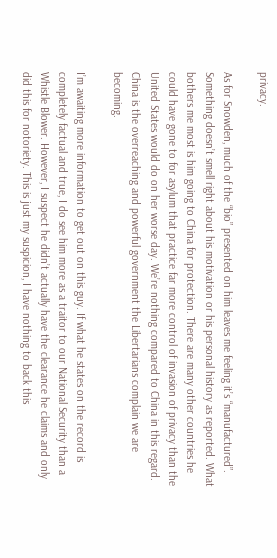privacy.

As for Snowden, much of the “bio” presented on him leaves me feeling it’s “manufactured”. Something doesn’t smell right about his motivation or his personal history as reported. What bothers me most is him going to China for protection. There are many other countries he could have gone to for asylum that practice far more control of invasion of privacy than the United States would do on her worse day. We’re nothing compared to China in this regard. China is the overreaching and powerful government the Libertarians complain we are becoming.

I’m awaiting more information to get out on this guy. If what he states on the record is completely factual and true, I do see him more as a traitor to our National Security than a Whistle Blower. However, I suspect he didn’t actually have the clearance he claims and only did this for notoriety. This is just my suspicion, I have nothing to back this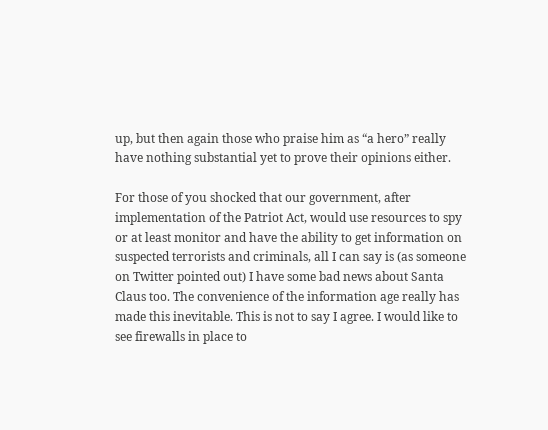up, but then again those who praise him as “a hero” really have nothing substantial yet to prove their opinions either.

For those of you shocked that our government, after implementation of the Patriot Act, would use resources to spy or at least monitor and have the ability to get information on suspected terrorists and criminals, all I can say is (as someone on Twitter pointed out) I have some bad news about Santa Claus too. The convenience of the information age really has made this inevitable. This is not to say I agree. I would like to see firewalls in place to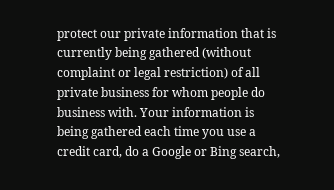protect our private information that is currently being gathered (without complaint or legal restriction) of all private business for whom people do business with. Your information is being gathered each time you use a credit card, do a Google or Bing search,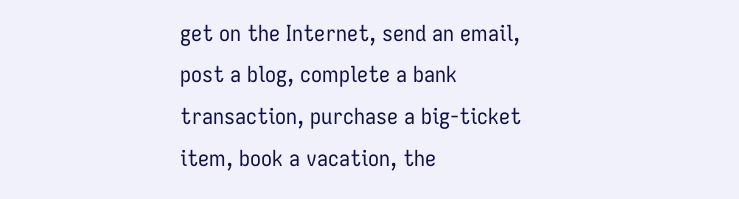get on the Internet, send an email, post a blog, complete a bank transaction, purchase a big-ticket item, book a vacation, the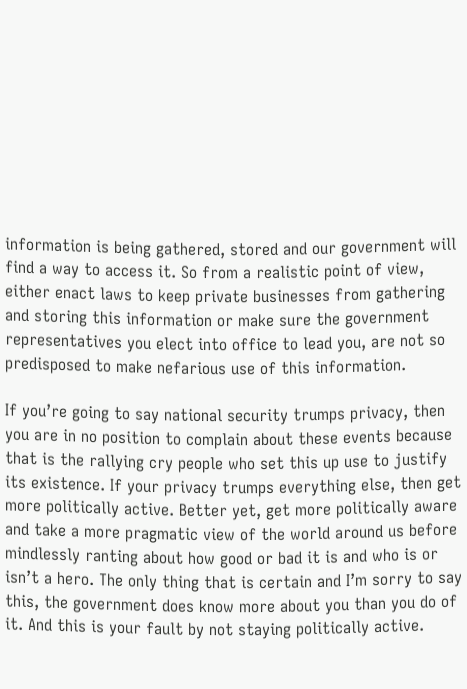information is being gathered, stored and our government will find a way to access it. So from a realistic point of view, either enact laws to keep private businesses from gathering and storing this information or make sure the government representatives you elect into office to lead you, are not so predisposed to make nefarious use of this information.

If you’re going to say national security trumps privacy, then you are in no position to complain about these events because that is the rallying cry people who set this up use to justify its existence. If your privacy trumps everything else, then get more politically active. Better yet, get more politically aware and take a more pragmatic view of the world around us before mindlessly ranting about how good or bad it is and who is or isn’t a hero. The only thing that is certain and I’m sorry to say this, the government does know more about you than you do of it. And this is your fault by not staying politically active.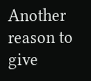Another reason to give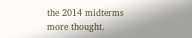the 2014 midterms more thought.